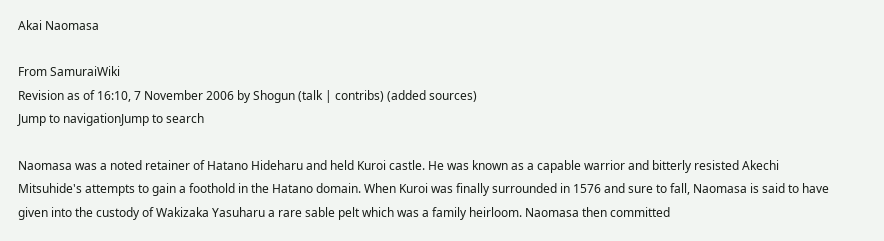Akai Naomasa

From SamuraiWiki
Revision as of 16:10, 7 November 2006 by Shogun (talk | contribs) (added sources)
Jump to navigationJump to search

Naomasa was a noted retainer of Hatano Hideharu and held Kuroi castle. He was known as a capable warrior and bitterly resisted Akechi Mitsuhide's attempts to gain a foothold in the Hatano domain. When Kuroi was finally surrounded in 1576 and sure to fall, Naomasa is said to have given into the custody of Wakizaka Yasuharu a rare sable pelt which was a family heirloom. Naomasa then committed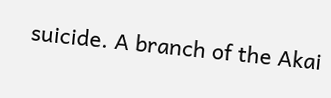suicide. A branch of the Akai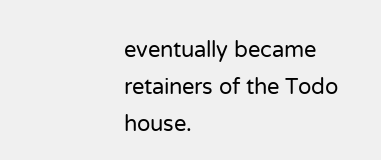eventually became retainers of the Todo house.